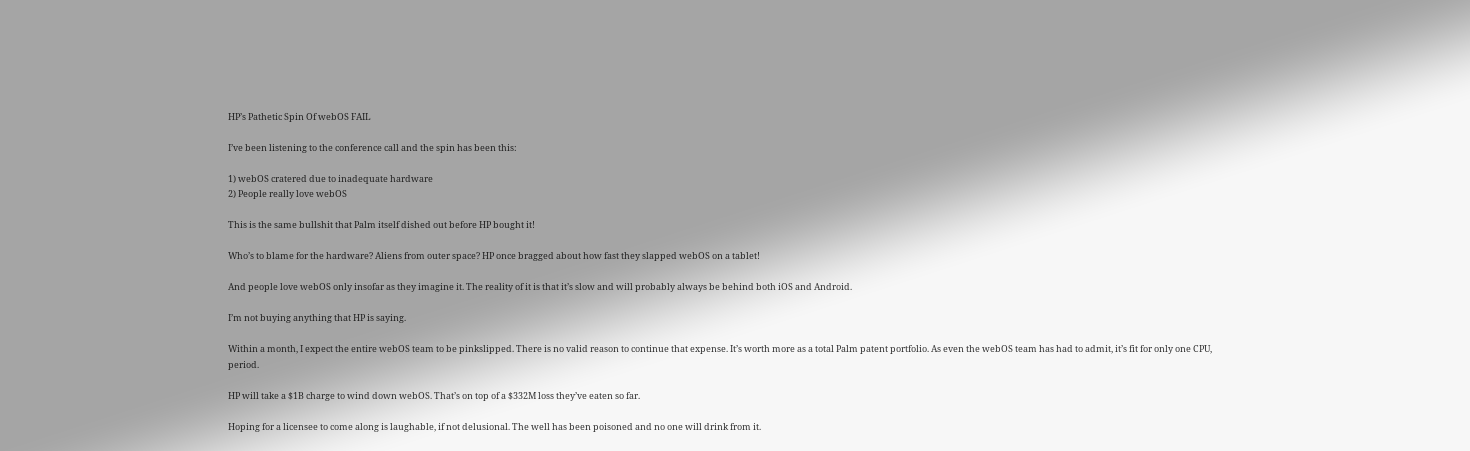HP’s Pathetic Spin Of webOS FAIL

I’ve been listening to the conference call and the spin has been this:

1) webOS cratered due to inadequate hardware
2) People really love webOS

This is the same bullshit that Palm itself dished out before HP bought it!

Who’s to blame for the hardware? Aliens from outer space? HP once bragged about how fast they slapped webOS on a tablet!

And people love webOS only insofar as they imagine it. The reality of it is that it’s slow and will probably always be behind both iOS and Android.

I’m not buying anything that HP is saying.

Within a month, I expect the entire webOS team to be pinkslipped. There is no valid reason to continue that expense. It’s worth more as a total Palm patent portfolio. As even the webOS team has had to admit, it’s fit for only one CPU, period.

HP will take a $1B charge to wind down webOS. That’s on top of a $332M loss they’ve eaten so far.

Hoping for a licensee to come along is laughable, if not delusional. The well has been poisoned and no one will drink from it.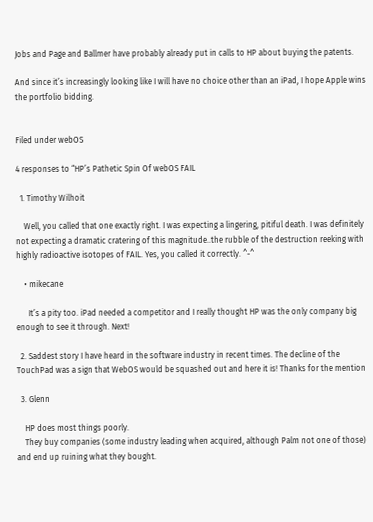Jobs and Page and Ballmer have probably already put in calls to HP about buying the patents.

And since it’s increasingly looking like I will have no choice other than an iPad, I hope Apple wins the portfolio bidding.


Filed under webOS

4 responses to “HP’s Pathetic Spin Of webOS FAIL

  1. Timothy Wilhoit

    Well, you called that one exactly right. I was expecting a lingering, pitiful death. I was definitely not expecting a dramatic cratering of this magnitude..the rubble of the destruction reeking with highly radioactive isotopes of FAIL. Yes, you called it correctly. ^-^

    • mikecane

      It’s a pity too. iPad needed a competitor and I really thought HP was the only company big enough to see it through. Next!

  2. Saddest story I have heard in the software industry in recent times. The decline of the TouchPad was a sign that WebOS would be squashed out and here it is! Thanks for the mention

  3. Glenn

    HP does most things poorly.
    They buy companies (some industry leading when acquired, although Palm not one of those) and end up ruining what they bought.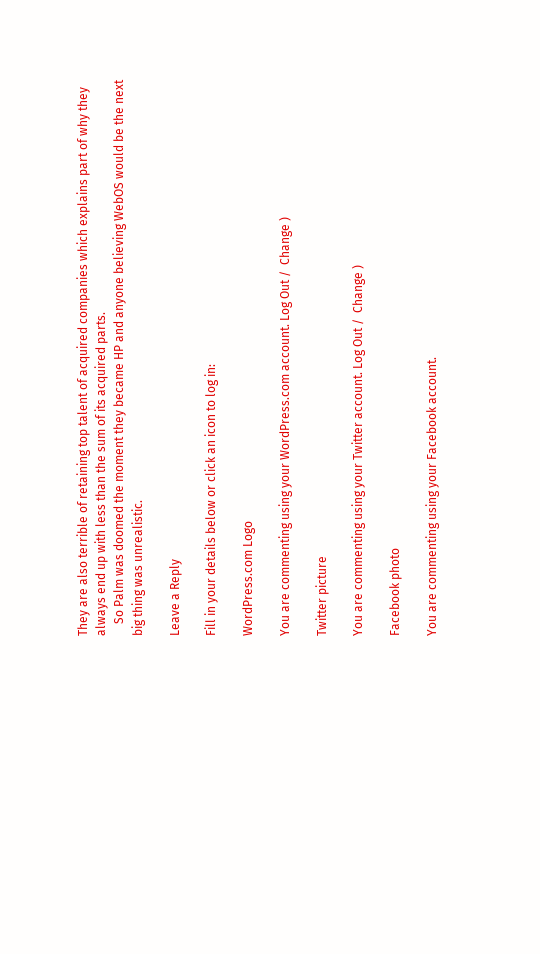They are also terrible of retaining top talent of acquired companies which explains part of why they always end up with less than the sum of its acquired parts.
    So Palm was doomed the moment they became HP and anyone believing WebOS would be the next big thing was unrealistic.

Leave a Reply

Fill in your details below or click an icon to log in:

WordPress.com Logo

You are commenting using your WordPress.com account. Log Out /  Change )

Twitter picture

You are commenting using your Twitter account. Log Out /  Change )

Facebook photo

You are commenting using your Facebook account.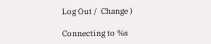Log Out /  Change )

Connecting to %s